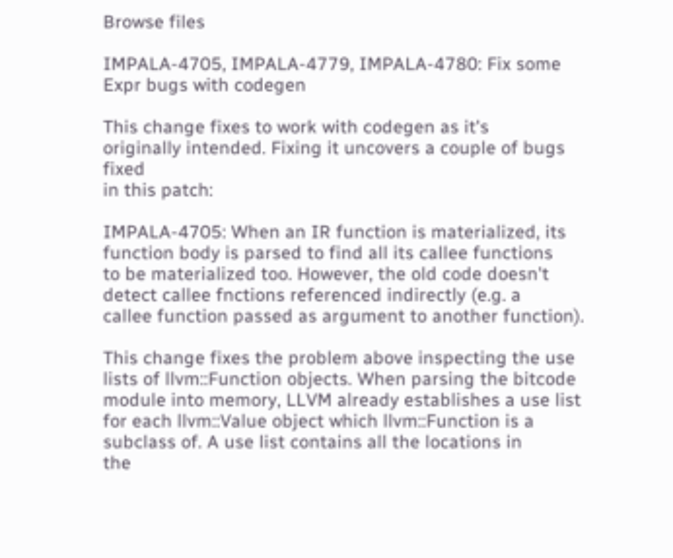Browse files

IMPALA-4705, IMPALA-4779, IMPALA-4780: Fix some Expr bugs with codegen

This change fixes to work with codegen as it's
originally intended. Fixing it uncovers a couple of bugs fixed
in this patch:

IMPALA-4705: When an IR function is materialized, its
function body is parsed to find all its callee functions
to be materialized too. However, the old code doesn't
detect callee fnctions referenced indirectly (e.g. a
callee function passed as argument to another function).

This change fixes the problem above inspecting the use
lists of llvm::Function objects. When parsing the bitcode
module into memory, LLVM already establishes a use list
for each llvm::Value object which llvm::Function is a
subclass of. A use list contains all the locations in
the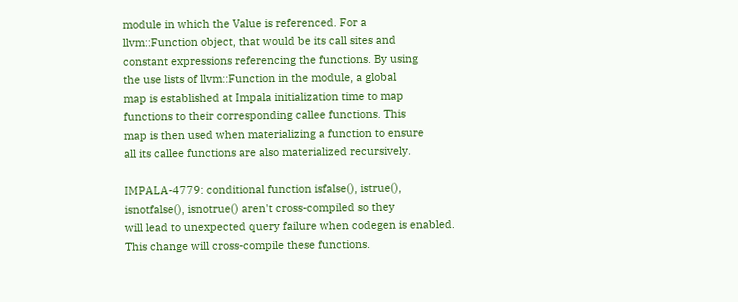module in which the Value is referenced. For a
llvm::Function object, that would be its call sites and
constant expressions referencing the functions. By using
the use lists of llvm::Function in the module, a global
map is established at Impala initialization time to map
functions to their corresponding callee functions. This
map is then used when materializing a function to ensure
all its callee functions are also materialized recursively.

IMPALA-4779: conditional function isfalse(), istrue(),
isnotfalse(), isnotrue() aren't cross-compiled so they
will lead to unexpected query failure when codegen is enabled.
This change will cross-compile these functions.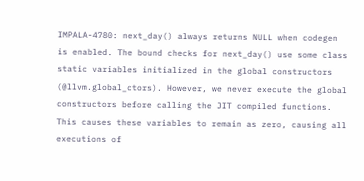IMPALA-4780: next_day() always returns NULL when codegen
is enabled. The bound checks for next_day() use some class
static variables initialized in the global constructors
(@llvm.global_ctors). However, we never execute the global
constructors before calling the JIT compiled functions.
This causes these variables to remain as zero, causing all
executions of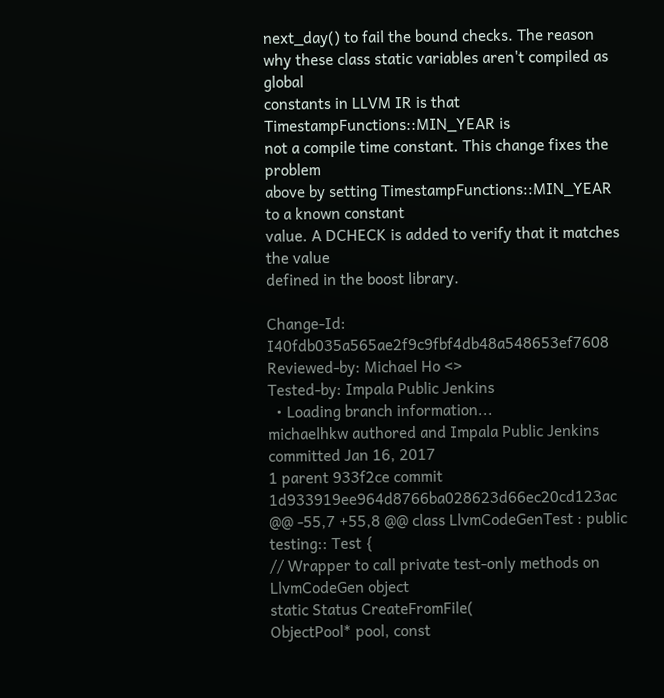next_day() to fail the bound checks. The reason
why these class static variables aren't compiled as global
constants in LLVM IR is that TimestampFunctions::MIN_YEAR is
not a compile time constant. This change fixes the problem
above by setting TimestampFunctions::MIN_YEAR to a known constant
value. A DCHECK is added to verify that it matches the value
defined in the boost library.

Change-Id: I40fdb035a565ae2f9c9fbf4db48a548653ef7608
Reviewed-by: Michael Ho <>
Tested-by: Impala Public Jenkins
  • Loading branch information...
michaelhkw authored and Impala Public Jenkins committed Jan 16, 2017
1 parent 933f2ce commit 1d933919ee964d8766ba028623d66ec20cd123ac
@@ -55,7 +55,8 @@ class LlvmCodeGenTest : public testing:: Test {
// Wrapper to call private test-only methods on LlvmCodeGen object
static Status CreateFromFile(
ObjectPool* pool, const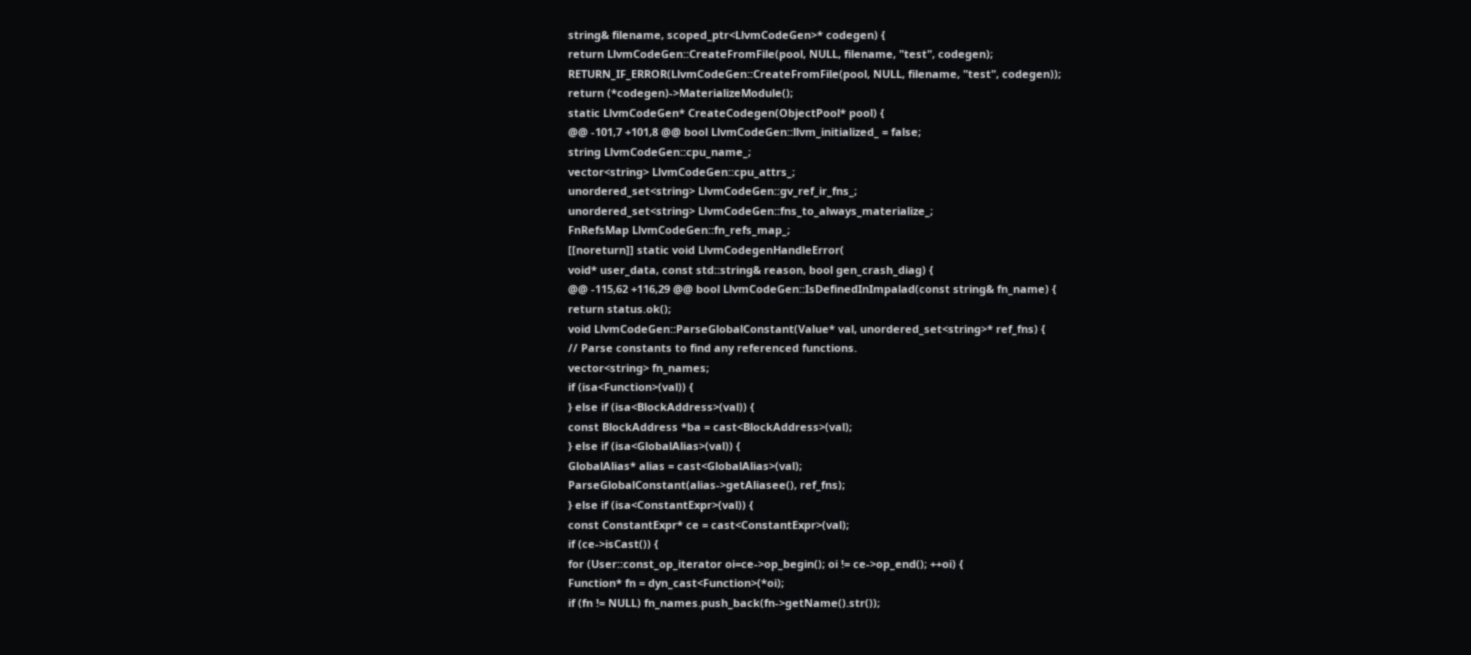string& filename, scoped_ptr<LlvmCodeGen>* codegen) {
return LlvmCodeGen::CreateFromFile(pool, NULL, filename, "test", codegen);
RETURN_IF_ERROR(LlvmCodeGen::CreateFromFile(pool, NULL, filename, "test", codegen));
return (*codegen)->MaterializeModule();
static LlvmCodeGen* CreateCodegen(ObjectPool* pool) {
@@ -101,7 +101,8 @@ bool LlvmCodeGen::llvm_initialized_ = false;
string LlvmCodeGen::cpu_name_;
vector<string> LlvmCodeGen::cpu_attrs_;
unordered_set<string> LlvmCodeGen::gv_ref_ir_fns_;
unordered_set<string> LlvmCodeGen::fns_to_always_materialize_;
FnRefsMap LlvmCodeGen::fn_refs_map_;
[[noreturn]] static void LlvmCodegenHandleError(
void* user_data, const std::string& reason, bool gen_crash_diag) {
@@ -115,62 +116,29 @@ bool LlvmCodeGen::IsDefinedInImpalad(const string& fn_name) {
return status.ok();
void LlvmCodeGen::ParseGlobalConstant(Value* val, unordered_set<string>* ref_fns) {
// Parse constants to find any referenced functions.
vector<string> fn_names;
if (isa<Function>(val)) {
} else if (isa<BlockAddress>(val)) {
const BlockAddress *ba = cast<BlockAddress>(val);
} else if (isa<GlobalAlias>(val)) {
GlobalAlias* alias = cast<GlobalAlias>(val);
ParseGlobalConstant(alias->getAliasee(), ref_fns);
} else if (isa<ConstantExpr>(val)) {
const ConstantExpr* ce = cast<ConstantExpr>(val);
if (ce->isCast()) {
for (User::const_op_iterator oi=ce->op_begin(); oi != ce->op_end(); ++oi) {
Function* fn = dyn_cast<Function>(*oi);
if (fn != NULL) fn_names.push_back(fn->getName().str());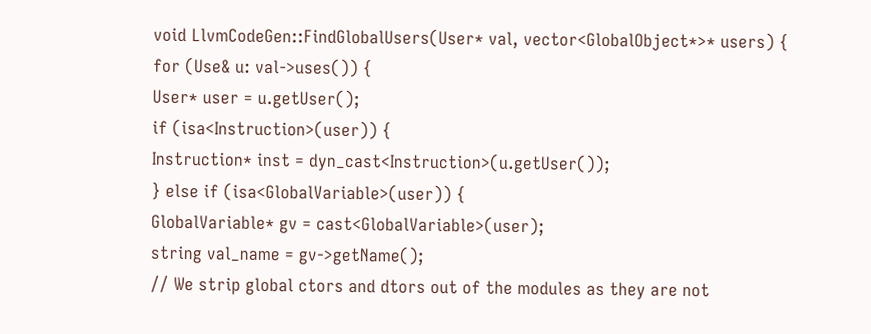void LlvmCodeGen::FindGlobalUsers(User* val, vector<GlobalObject*>* users) {
for (Use& u: val->uses()) {
User* user = u.getUser();
if (isa<Instruction>(user)) {
Instruction* inst = dyn_cast<Instruction>(u.getUser());
} else if (isa<GlobalVariable>(user)) {
GlobalVariable* gv = cast<GlobalVariable>(user);
string val_name = gv->getName();
// We strip global ctors and dtors out of the modules as they are not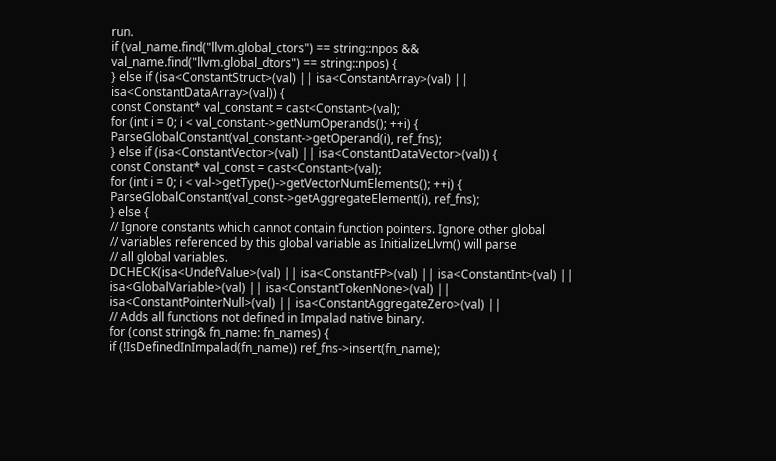run.
if (val_name.find("llvm.global_ctors") == string::npos &&
val_name.find("llvm.global_dtors") == string::npos) {
} else if (isa<ConstantStruct>(val) || isa<ConstantArray>(val) ||
isa<ConstantDataArray>(val)) {
const Constant* val_constant = cast<Constant>(val);
for (int i = 0; i < val_constant->getNumOperands(); ++i) {
ParseGlobalConstant(val_constant->getOperand(i), ref_fns);
} else if (isa<ConstantVector>(val) || isa<ConstantDataVector>(val)) {
const Constant* val_const = cast<Constant>(val);
for (int i = 0; i < val->getType()->getVectorNumElements(); ++i) {
ParseGlobalConstant(val_const->getAggregateElement(i), ref_fns);
} else {
// Ignore constants which cannot contain function pointers. Ignore other global
// variables referenced by this global variable as InitializeLlvm() will parse
// all global variables.
DCHECK(isa<UndefValue>(val) || isa<ConstantFP>(val) || isa<ConstantInt>(val) ||
isa<GlobalVariable>(val) || isa<ConstantTokenNone>(val) ||
isa<ConstantPointerNull>(val) || isa<ConstantAggregateZero>(val) ||
// Adds all functions not defined in Impalad native binary.
for (const string& fn_name: fn_names) {
if (!IsDefinedInImpalad(fn_name)) ref_fns->insert(fn_name);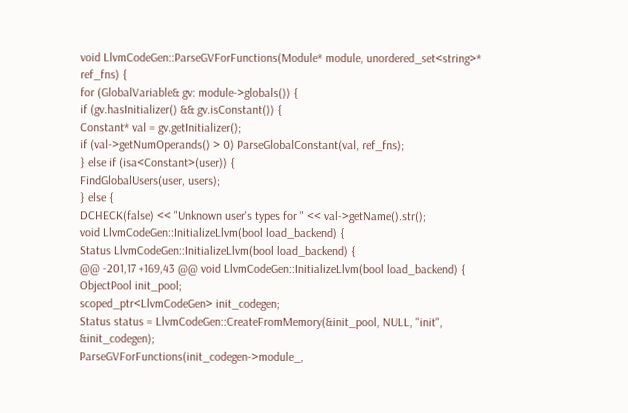void LlvmCodeGen::ParseGVForFunctions(Module* module, unordered_set<string>* ref_fns) {
for (GlobalVariable& gv: module->globals()) {
if (gv.hasInitializer() && gv.isConstant()) {
Constant* val = gv.getInitializer();
if (val->getNumOperands() > 0) ParseGlobalConstant(val, ref_fns);
} else if (isa<Constant>(user)) {
FindGlobalUsers(user, users);
} else {
DCHECK(false) << "Unknown user's types for " << val->getName().str();
void LlvmCodeGen::InitializeLlvm(bool load_backend) {
Status LlvmCodeGen::InitializeLlvm(bool load_backend) {
@@ -201,17 +169,43 @@ void LlvmCodeGen::InitializeLlvm(bool load_backend) {
ObjectPool init_pool;
scoped_ptr<LlvmCodeGen> init_codegen;
Status status = LlvmCodeGen::CreateFromMemory(&init_pool, NULL, "init", &init_codegen);
ParseGVForFunctions(init_codegen->module_,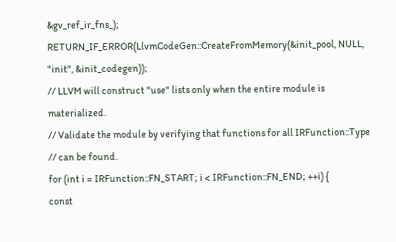&gv_ref_ir_fns_);
RETURN_IF_ERROR(LlvmCodeGen::CreateFromMemory(&init_pool, NULL, "init", &init_codegen));
// LLVM will construct "use" lists only when the entire module is materialized.
// Validate the module by verifying that functions for all IRFunction::Type
// can be found.
for (int i = IRFunction::FN_START; i < IRFunction::FN_END; ++i) {
const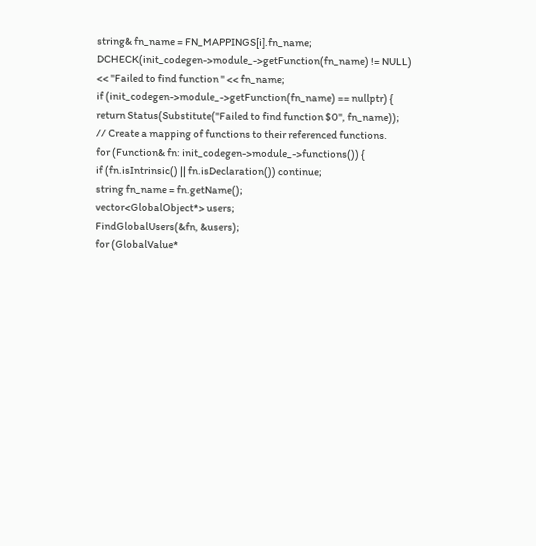string& fn_name = FN_MAPPINGS[i].fn_name;
DCHECK(init_codegen->module_->getFunction(fn_name) != NULL)
<< "Failed to find function " << fn_name;
if (init_codegen->module_->getFunction(fn_name) == nullptr) {
return Status(Substitute("Failed to find function $0", fn_name));
// Create a mapping of functions to their referenced functions.
for (Function& fn: init_codegen->module_->functions()) {
if (fn.isIntrinsic() || fn.isDeclaration()) continue;
string fn_name = fn.getName();
vector<GlobalObject*> users;
FindGlobalUsers(&fn, &users);
for (GlobalValue*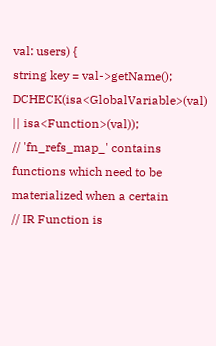val: users) {
string key = val->getName();
DCHECK(isa<GlobalVariable>(val) || isa<Function>(val));
// 'fn_refs_map_' contains functions which need to be materialized when a certain
// IR Function is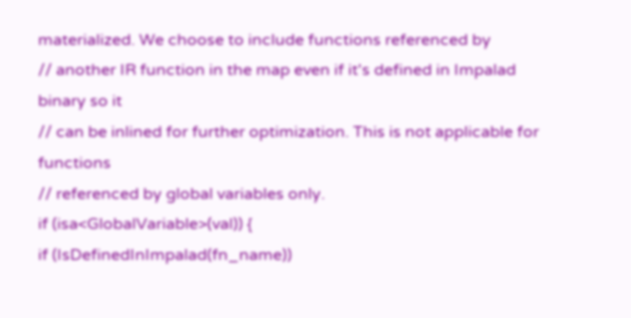materialized. We choose to include functions referenced by
// another IR function in the map even if it's defined in Impalad binary so it
// can be inlined for further optimization. This is not applicable for functions
// referenced by global variables only.
if (isa<GlobalVariable>(val)) {
if (IsDefinedInImpalad(fn_name))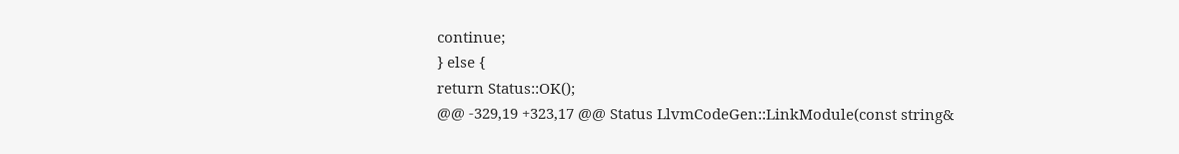continue;
} else {
return Status::OK();
@@ -329,19 +323,17 @@ Status LlvmCodeGen::LinkModule(const string&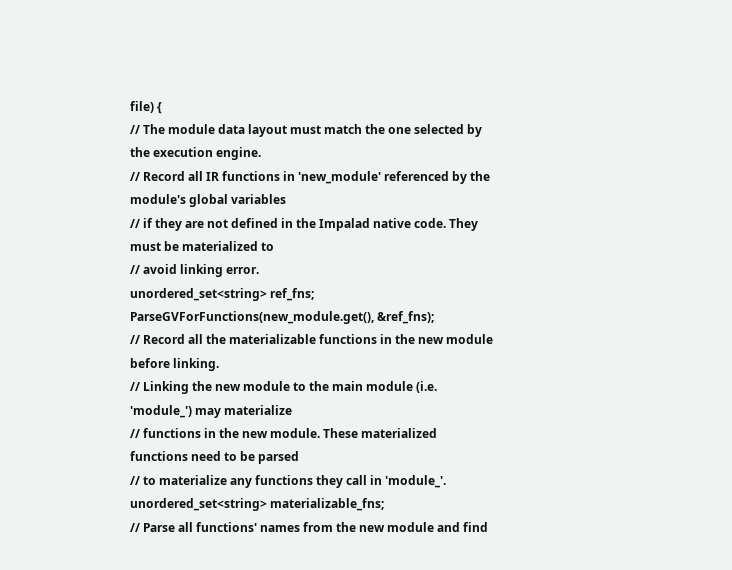file) {
// The module data layout must match the one selected by the execution engine.
// Record all IR functions in 'new_module' referenced by the module's global variables
// if they are not defined in the Impalad native code. They must be materialized to
// avoid linking error.
unordered_set<string> ref_fns;
ParseGVForFunctions(new_module.get(), &ref_fns);
// Record all the materializable functions in the new module before linking.
// Linking the new module to the main module (i.e. 'module_') may materialize
// functions in the new module. These materialized functions need to be parsed
// to materialize any functions they call in 'module_'.
unordered_set<string> materializable_fns;
// Parse all functions' names from the new module and find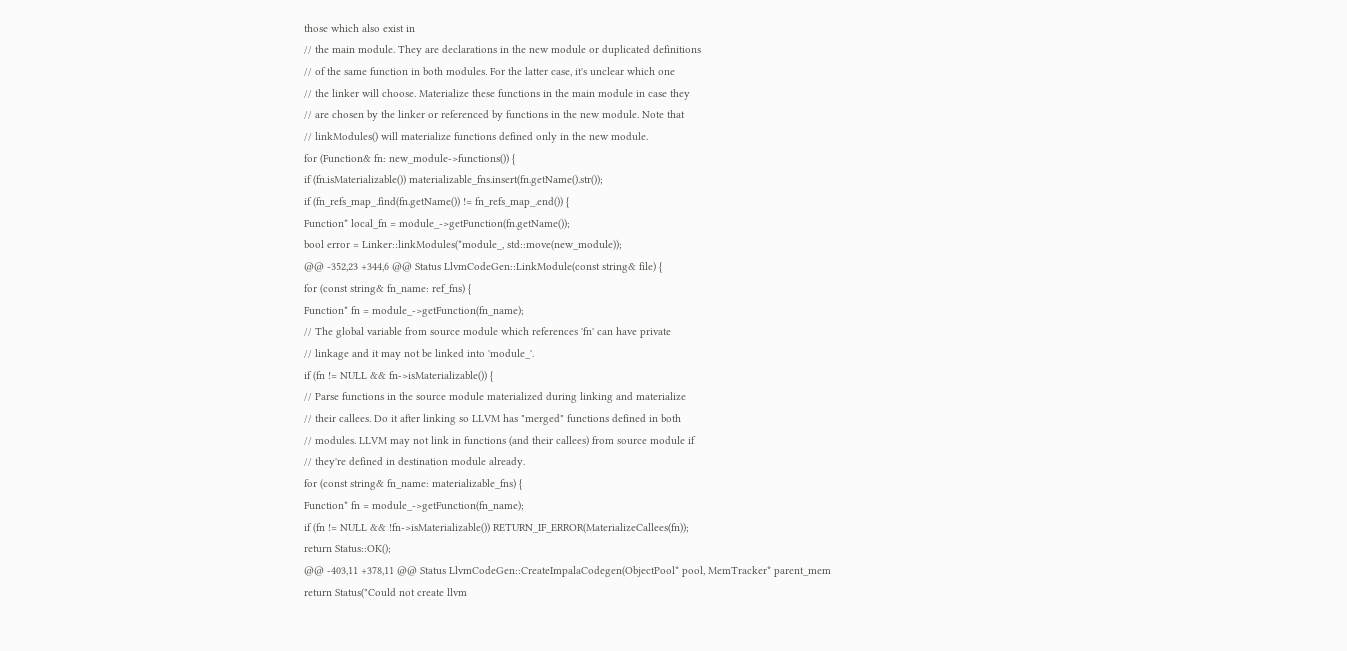those which also exist in
// the main module. They are declarations in the new module or duplicated definitions
// of the same function in both modules. For the latter case, it's unclear which one
// the linker will choose. Materialize these functions in the main module in case they
// are chosen by the linker or referenced by functions in the new module. Note that
// linkModules() will materialize functions defined only in the new module.
for (Function& fn: new_module->functions()) {
if (fn.isMaterializable()) materializable_fns.insert(fn.getName().str());
if (fn_refs_map_.find(fn.getName()) != fn_refs_map_.end()) {
Function* local_fn = module_->getFunction(fn.getName());
bool error = Linker::linkModules(*module_, std::move(new_module));
@@ -352,23 +344,6 @@ Status LlvmCodeGen::LinkModule(const string& file) {
for (const string& fn_name: ref_fns) {
Function* fn = module_->getFunction(fn_name);
// The global variable from source module which references 'fn' can have private
// linkage and it may not be linked into 'module_'.
if (fn != NULL && fn->isMaterializable()) {
// Parse functions in the source module materialized during linking and materialize
// their callees. Do it after linking so LLVM has "merged" functions defined in both
// modules. LLVM may not link in functions (and their callees) from source module if
// they're defined in destination module already.
for (const string& fn_name: materializable_fns) {
Function* fn = module_->getFunction(fn_name);
if (fn != NULL && !fn->isMaterializable()) RETURN_IF_ERROR(MaterializeCallees(fn));
return Status::OK();
@@ -403,11 +378,11 @@ Status LlvmCodeGen::CreateImpalaCodegen(ObjectPool* pool, MemTracker* parent_mem
return Status("Could not create llvm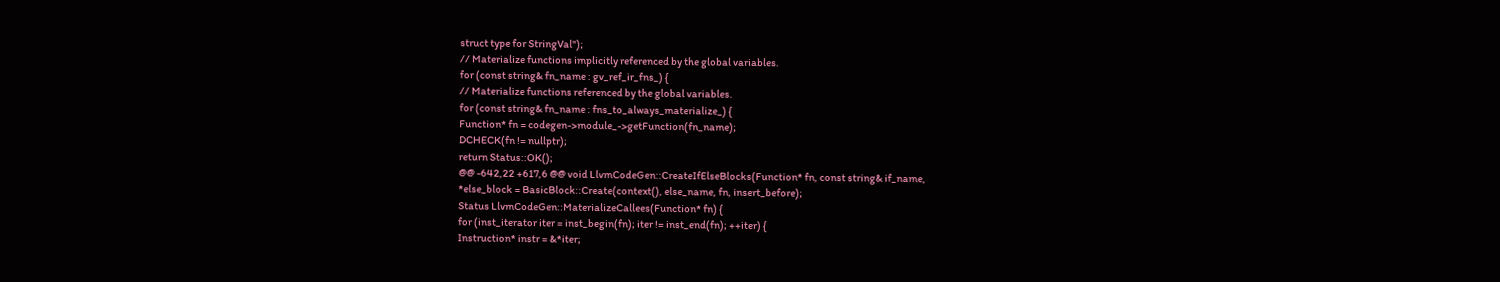struct type for StringVal");
// Materialize functions implicitly referenced by the global variables.
for (const string& fn_name : gv_ref_ir_fns_) {
// Materialize functions referenced by the global variables.
for (const string& fn_name : fns_to_always_materialize_) {
Function* fn = codegen->module_->getFunction(fn_name);
DCHECK(fn != nullptr);
return Status::OK();
@@ -642,22 +617,6 @@ void LlvmCodeGen::CreateIfElseBlocks(Function* fn, const string& if_name,
*else_block = BasicBlock::Create(context(), else_name, fn, insert_before);
Status LlvmCodeGen::MaterializeCallees(Function* fn) {
for (inst_iterator iter = inst_begin(fn); iter != inst_end(fn); ++iter) {
Instruction* instr = &*iter;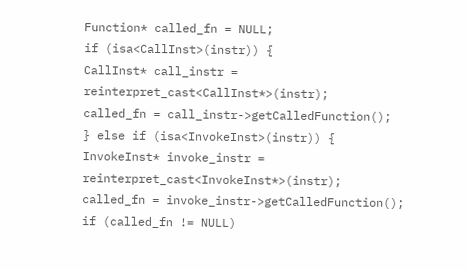Function* called_fn = NULL;
if (isa<CallInst>(instr)) {
CallInst* call_instr = reinterpret_cast<CallInst*>(instr);
called_fn = call_instr->getCalledFunction();
} else if (isa<InvokeInst>(instr)) {
InvokeInst* invoke_instr = reinterpret_cast<InvokeInst*>(instr);
called_fn = invoke_instr->getCalledFunction();
if (called_fn != NULL)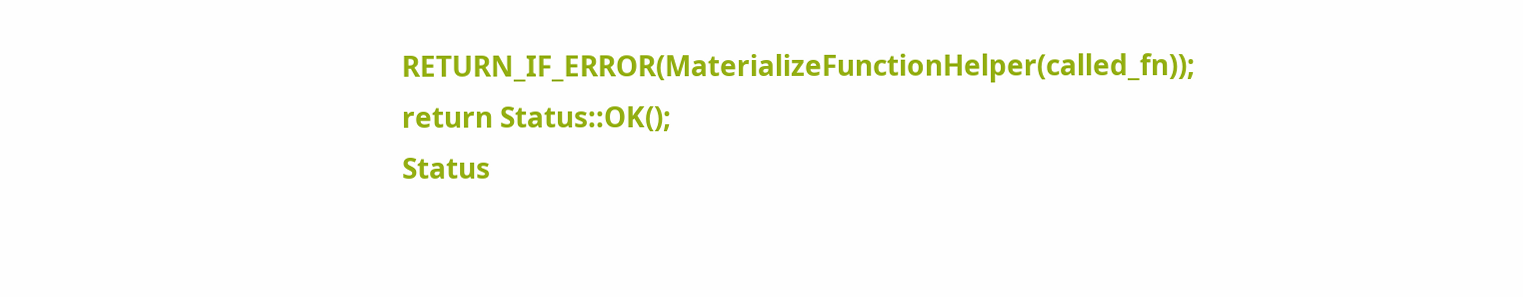RETURN_IF_ERROR(MaterializeFunctionHelper(called_fn));
return Status::OK();
Status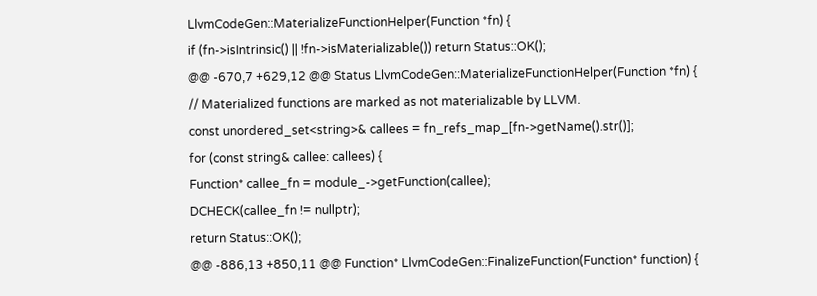LlvmCodeGen::MaterializeFunctionHelper(Function *fn) {
if (fn->isIntrinsic() || !fn->isMaterializable()) return Status::OK();
@@ -670,7 +629,12 @@ Status LlvmCodeGen::MaterializeFunctionHelper(Function *fn) {
// Materialized functions are marked as not materializable by LLVM.
const unordered_set<string>& callees = fn_refs_map_[fn->getName().str()];
for (const string& callee: callees) {
Function* callee_fn = module_->getFunction(callee);
DCHECK(callee_fn != nullptr);
return Status::OK();
@@ -886,13 +850,11 @@ Function* LlvmCodeGen::FinalizeFunction(Function* function) {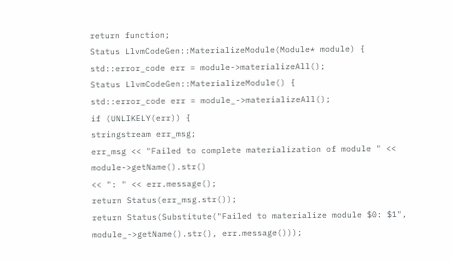return function;
Status LlvmCodeGen::MaterializeModule(Module* module) {
std::error_code err = module->materializeAll();
Status LlvmCodeGen::MaterializeModule() {
std::error_code err = module_->materializeAll();
if (UNLIKELY(err)) {
stringstream err_msg;
err_msg << "Failed to complete materialization of module " << module->getName().str()
<< ": " << err.message();
return Status(err_msg.str());
return Status(Substitute("Failed to materialize module $0: $1",
module_->getName().str(), err.message()));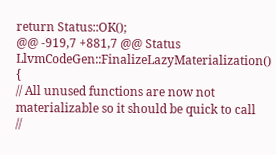return Status::OK();
@@ -919,7 +881,7 @@ Status LlvmCodeGen::FinalizeLazyMaterialization() {
// All unused functions are now not materializable so it should be quick to call
//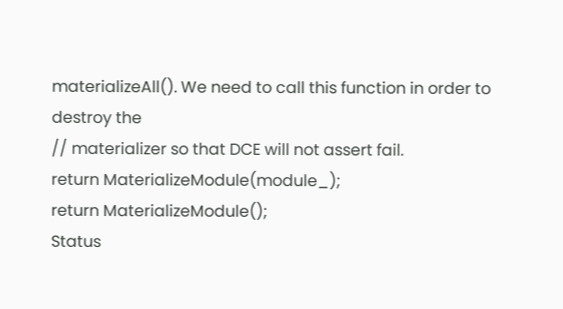materializeAll(). We need to call this function in order to destroy the
// materializer so that DCE will not assert fail.
return MaterializeModule(module_);
return MaterializeModule();
Status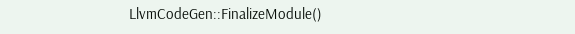LlvmCodeGen::FinalizeModule()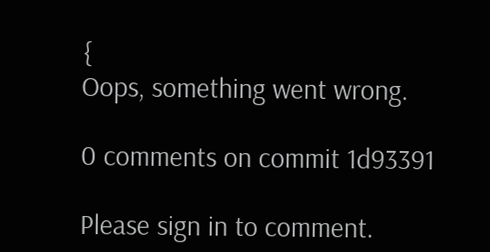{
Oops, something went wrong.

0 comments on commit 1d93391

Please sign in to comment.